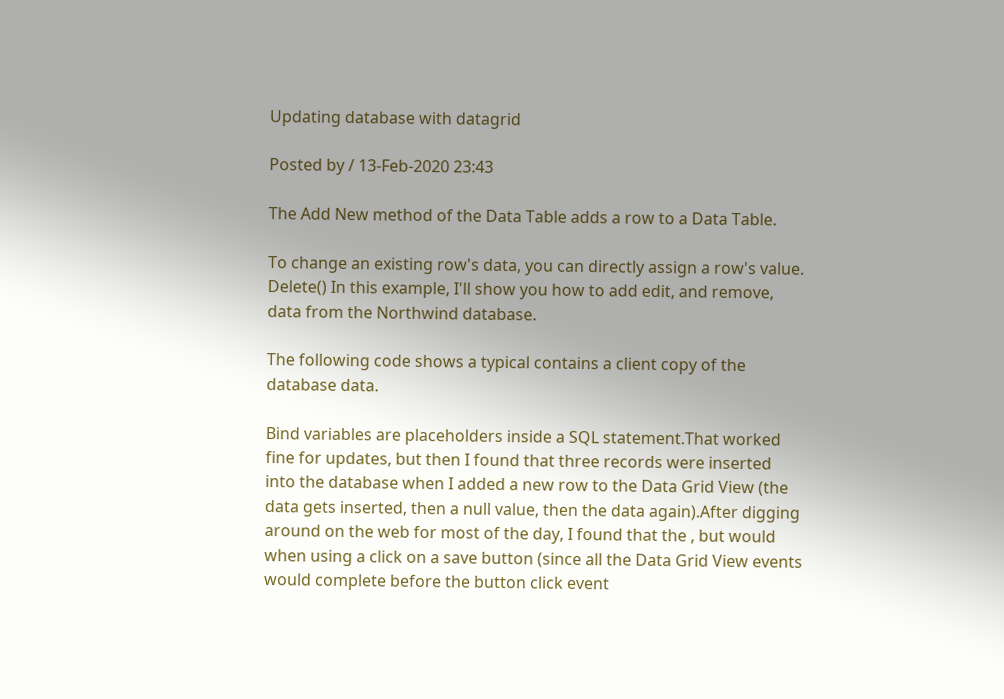Updating database with datagrid

Posted by / 13-Feb-2020 23:43

The Add New method of the Data Table adds a row to a Data Table.

To change an existing row's data, you can directly assign a row's value. Delete() In this example, I'll show you how to add edit, and remove, data from the Northwind database.

The following code shows a typical contains a client copy of the database data.

Bind variables are placeholders inside a SQL statement.That worked fine for updates, but then I found that three records were inserted into the database when I added a new row to the Data Grid View (the data gets inserted, then a null value, then the data again).After digging around on the web for most of the day, I found that the , but would when using a click on a save button (since all the Data Grid View events would complete before the button click event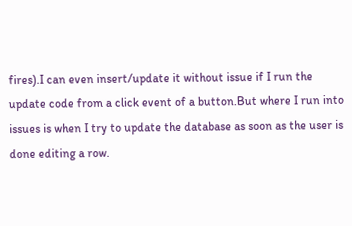fires).I can even insert/update it without issue if I run the update code from a click event of a button.But where I run into issues is when I try to update the database as soon as the user is done editing a row.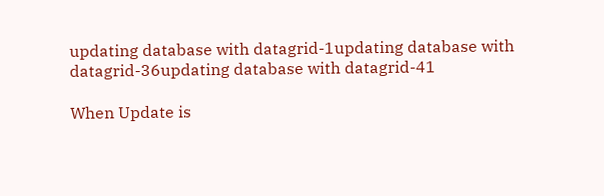updating database with datagrid-1updating database with datagrid-36updating database with datagrid-41

When Update is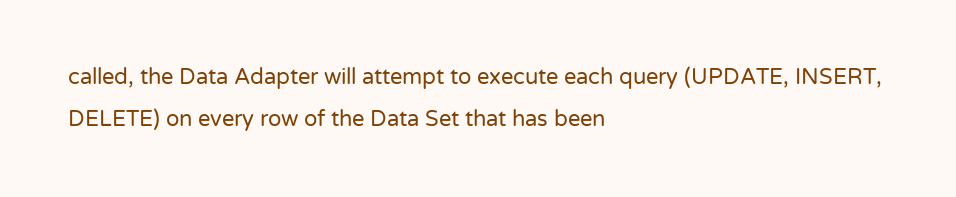called, the Data Adapter will attempt to execute each query (UPDATE, INSERT, DELETE) on every row of the Data Set that has been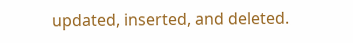updated, inserted, and deleted.